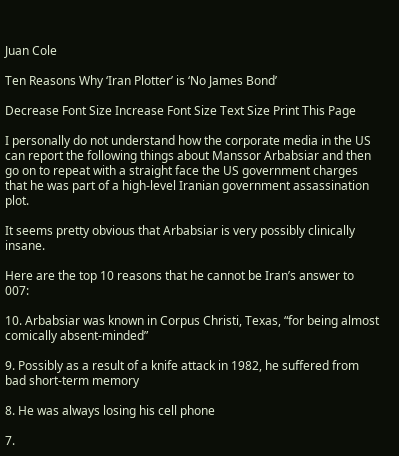Juan Cole

Ten Reasons Why ‘Iran Plotter’ is ‘No James Bond’

Decrease Font Size Increase Font Size Text Size Print This Page

I personally do not understand how the corporate media in the US can report the following things about Manssor Arbabsiar and then go on to repeat with a straight face the US government charges that he was part of a high-level Iranian government assassination plot.

It seems pretty obvious that Arbabsiar is very possibly clinically insane.

Here are the top 10 reasons that he cannot be Iran’s answer to 007:

10. Arbabsiar was known in Corpus Christi, Texas, “for being almost comically absent-minded”

9. Possibly as a result of a knife attack in 1982, he suffered from bad short-term memory

8. He was always losing his cell phone

7.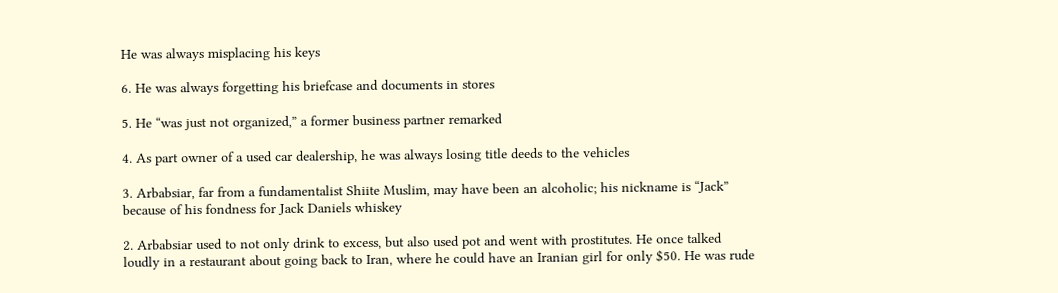He was always misplacing his keys

6. He was always forgetting his briefcase and documents in stores

5. He “was just not organized,” a former business partner remarked

4. As part owner of a used car dealership, he was always losing title deeds to the vehicles

3. Arbabsiar, far from a fundamentalist Shiite Muslim, may have been an alcoholic; his nickname is “Jack” because of his fondness for Jack Daniels whiskey

2. Arbabsiar used to not only drink to excess, but also used pot and went with prostitutes. He once talked loudly in a restaurant about going back to Iran, where he could have an Iranian girl for only $50. He was rude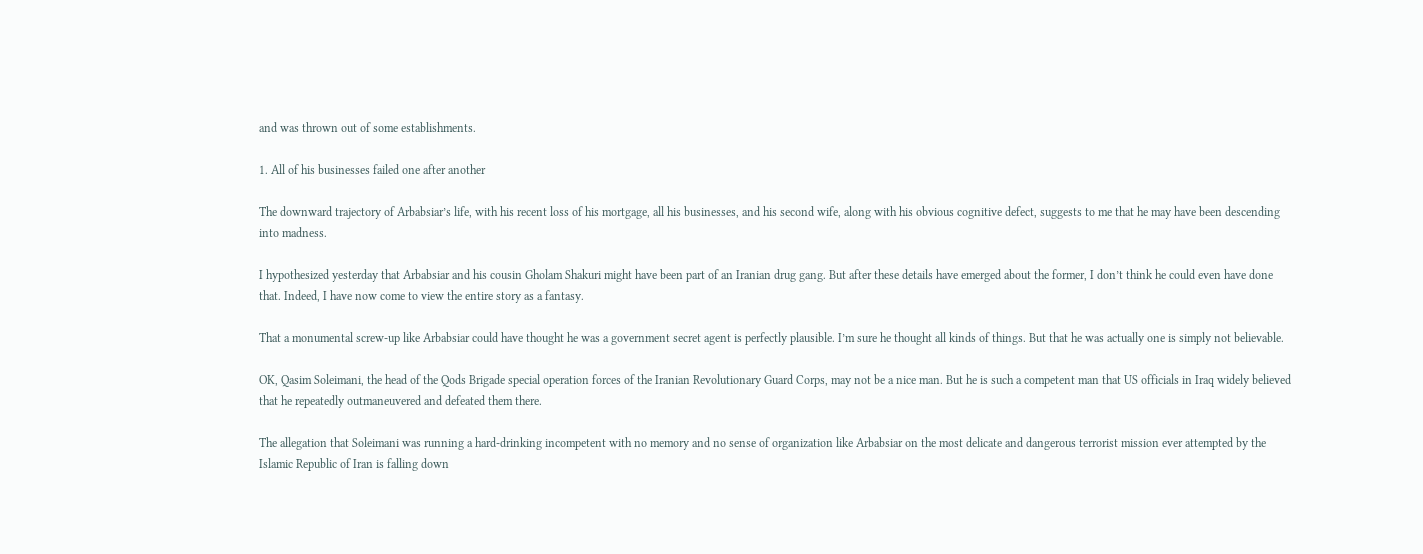and was thrown out of some establishments.

1. All of his businesses failed one after another

The downward trajectory of Arbabsiar’s life, with his recent loss of his mortgage, all his businesses, and his second wife, along with his obvious cognitive defect, suggests to me that he may have been descending into madness.

I hypothesized yesterday that Arbabsiar and his cousin Gholam Shakuri might have been part of an Iranian drug gang. But after these details have emerged about the former, I don’t think he could even have done that. Indeed, I have now come to view the entire story as a fantasy.

That a monumental screw-up like Arbabsiar could have thought he was a government secret agent is perfectly plausible. I’m sure he thought all kinds of things. But that he was actually one is simply not believable.

OK, Qasim Soleimani, the head of the Qods Brigade special operation forces of the Iranian Revolutionary Guard Corps, may not be a nice man. But he is such a competent man that US officials in Iraq widely believed that he repeatedly outmaneuvered and defeated them there.

The allegation that Soleimani was running a hard-drinking incompetent with no memory and no sense of organization like Arbabsiar on the most delicate and dangerous terrorist mission ever attempted by the Islamic Republic of Iran is falling down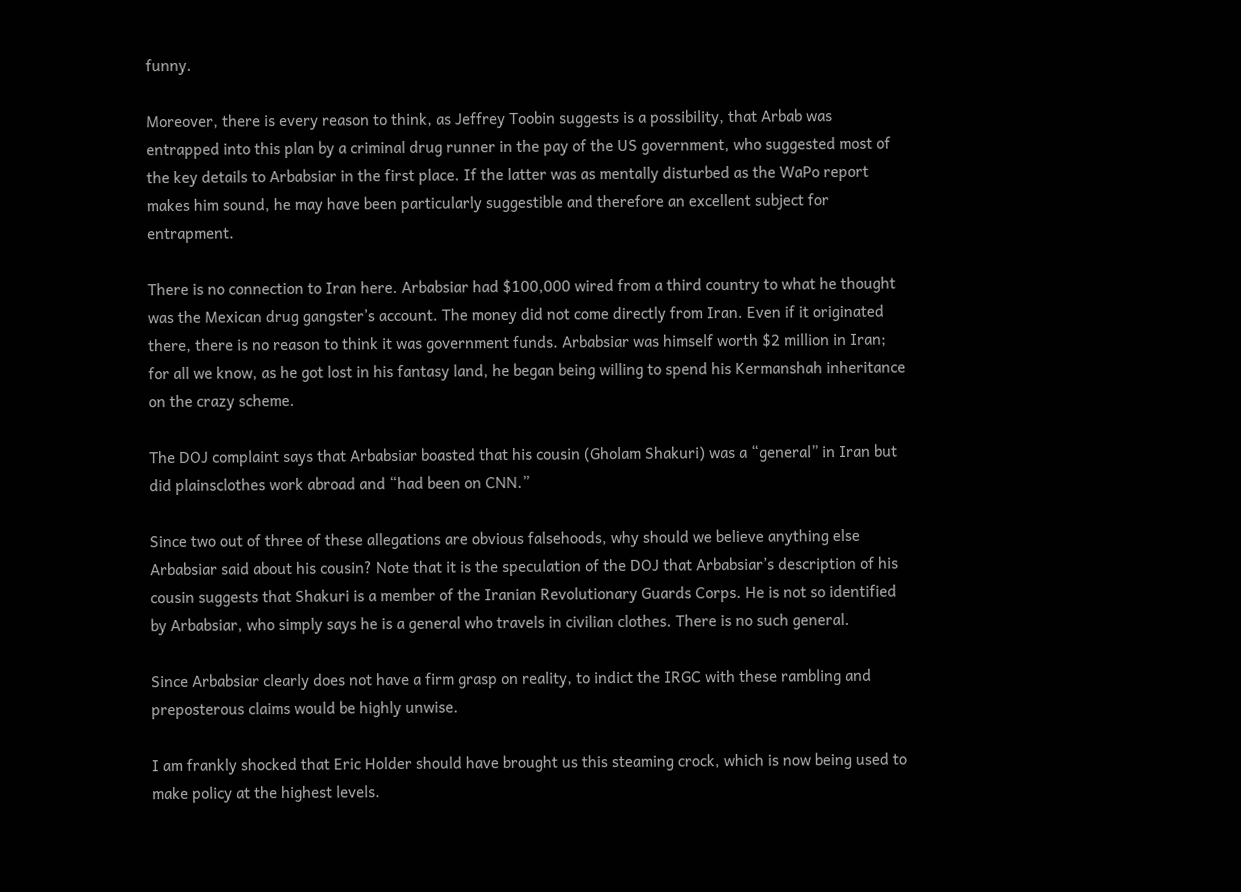funny.

Moreover, there is every reason to think, as Jeffrey Toobin suggests is a possibility, that Arbab was entrapped into this plan by a criminal drug runner in the pay of the US government, who suggested most of the key details to Arbabsiar in the first place. If the latter was as mentally disturbed as the WaPo report makes him sound, he may have been particularly suggestible and therefore an excellent subject for entrapment.

There is no connection to Iran here. Arbabsiar had $100,000 wired from a third country to what he thought was the Mexican drug gangster’s account. The money did not come directly from Iran. Even if it originated there, there is no reason to think it was government funds. Arbabsiar was himself worth $2 million in Iran; for all we know, as he got lost in his fantasy land, he began being willing to spend his Kermanshah inheritance on the crazy scheme.

The DOJ complaint says that Arbabsiar boasted that his cousin (Gholam Shakuri) was a “general” in Iran but did plainsclothes work abroad and “had been on CNN.”

Since two out of three of these allegations are obvious falsehoods, why should we believe anything else Arbabsiar said about his cousin? Note that it is the speculation of the DOJ that Arbabsiar’s description of his cousin suggests that Shakuri is a member of the Iranian Revolutionary Guards Corps. He is not so identified by Arbabsiar, who simply says he is a general who travels in civilian clothes. There is no such general.

Since Arbabsiar clearly does not have a firm grasp on reality, to indict the IRGC with these rambling and preposterous claims would be highly unwise.

I am frankly shocked that Eric Holder should have brought us this steaming crock, which is now being used to make policy at the highest levels.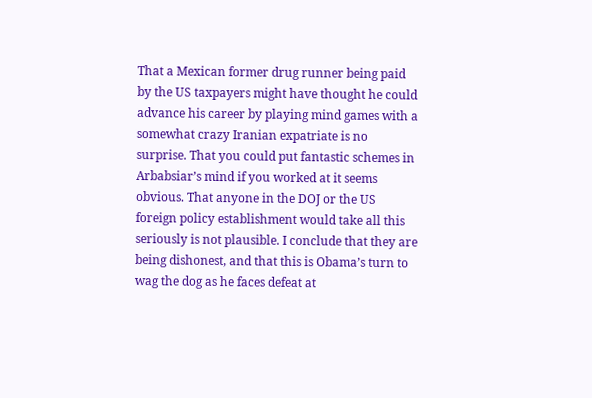That a Mexican former drug runner being paid by the US taxpayers might have thought he could advance his career by playing mind games with a somewhat crazy Iranian expatriate is no surprise. That you could put fantastic schemes in Arbabsiar’s mind if you worked at it seems obvious. That anyone in the DOJ or the US foreign policy establishment would take all this seriously is not plausible. I conclude that they are being dishonest, and that this is Obama’s turn to wag the dog as he faces defeat at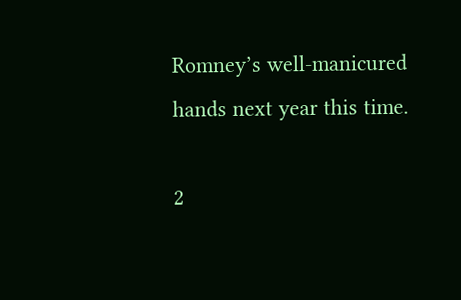Romney’s well-manicured hands next year this time.

2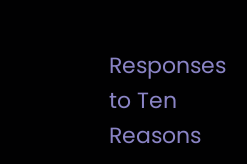Responses to Ten Reasons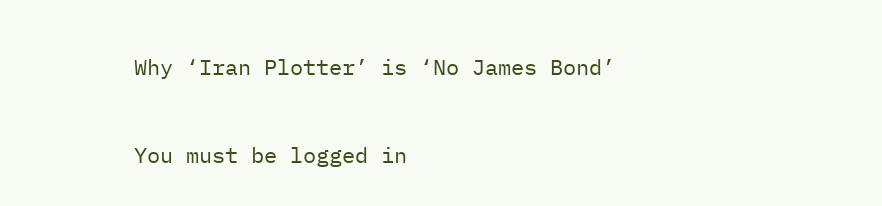Why ‘Iran Plotter’ is ‘No James Bond’

You must be logged in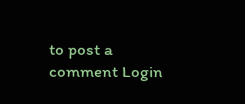to post a comment Login